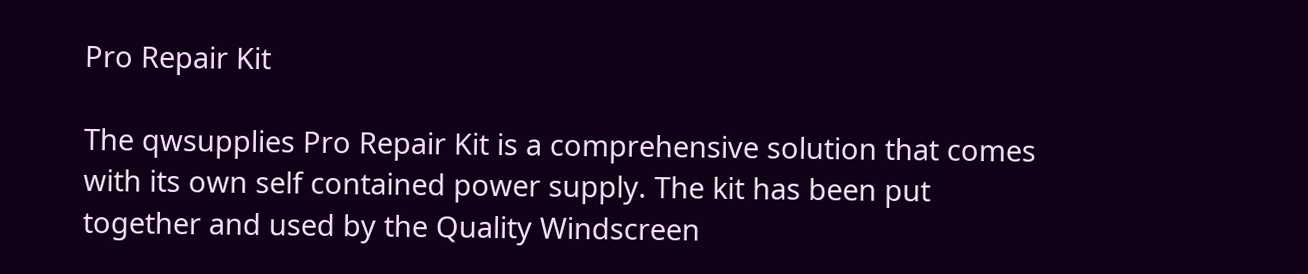Pro Repair Kit

The qwsupplies Pro Repair Kit is a comprehensive solution that comes with its own self contained power supply. The kit has been put together and used by the Quality Windscreen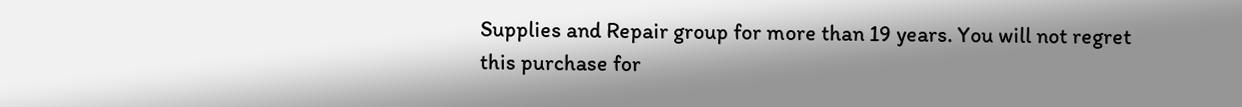Supplies and Repair group for more than 19 years. You will not regret this purchase for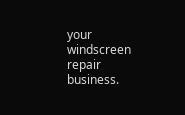your windscreen repair business.